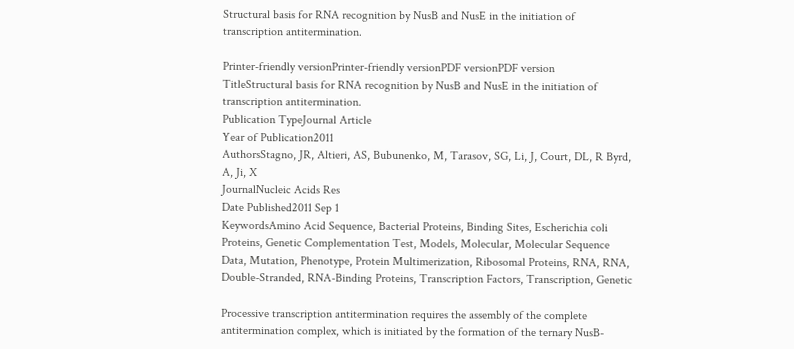Structural basis for RNA recognition by NusB and NusE in the initiation of transcription antitermination.

Printer-friendly versionPrinter-friendly versionPDF versionPDF version
TitleStructural basis for RNA recognition by NusB and NusE in the initiation of transcription antitermination.
Publication TypeJournal Article
Year of Publication2011
AuthorsStagno, JR, Altieri, AS, Bubunenko, M, Tarasov, SG, Li, J, Court, DL, R Byrd, A, Ji, X
JournalNucleic Acids Res
Date Published2011 Sep 1
KeywordsAmino Acid Sequence, Bacterial Proteins, Binding Sites, Escherichia coli Proteins, Genetic Complementation Test, Models, Molecular, Molecular Sequence Data, Mutation, Phenotype, Protein Multimerization, Ribosomal Proteins, RNA, RNA, Double-Stranded, RNA-Binding Proteins, Transcription Factors, Transcription, Genetic

Processive transcription antitermination requires the assembly of the complete antitermination complex, which is initiated by the formation of the ternary NusB-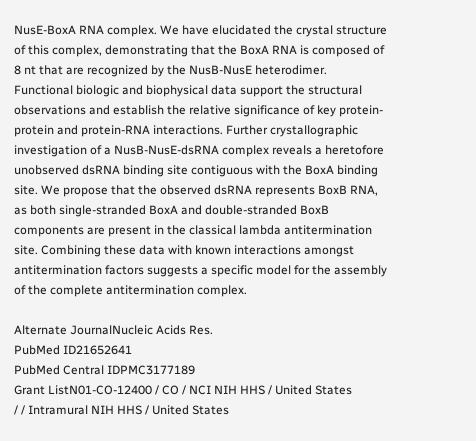NusE-BoxA RNA complex. We have elucidated the crystal structure of this complex, demonstrating that the BoxA RNA is composed of 8 nt that are recognized by the NusB-NusE heterodimer. Functional biologic and biophysical data support the structural observations and establish the relative significance of key protein-protein and protein-RNA interactions. Further crystallographic investigation of a NusB-NusE-dsRNA complex reveals a heretofore unobserved dsRNA binding site contiguous with the BoxA binding site. We propose that the observed dsRNA represents BoxB RNA, as both single-stranded BoxA and double-stranded BoxB components are present in the classical lambda antitermination site. Combining these data with known interactions amongst antitermination factors suggests a specific model for the assembly of the complete antitermination complex.

Alternate JournalNucleic Acids Res.
PubMed ID21652641
PubMed Central IDPMC3177189
Grant ListN01-CO-12400 / CO / NCI NIH HHS / United States
/ / Intramural NIH HHS / United States